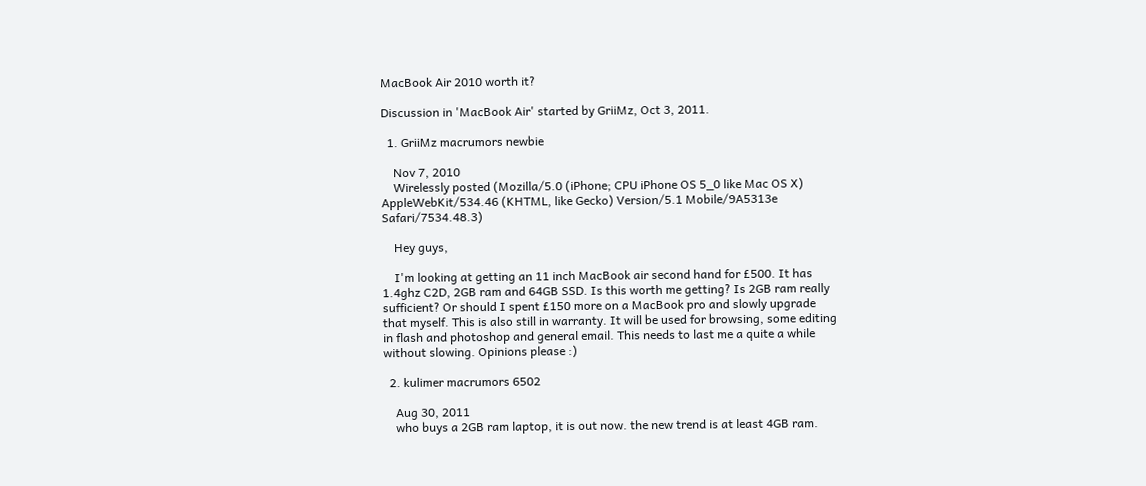MacBook Air 2010 worth it?

Discussion in 'MacBook Air' started by GriiMz, Oct 3, 2011.

  1. GriiMz macrumors newbie

    Nov 7, 2010
    Wirelessly posted (Mozilla/5.0 (iPhone; CPU iPhone OS 5_0 like Mac OS X) AppleWebKit/534.46 (KHTML, like Gecko) Version/5.1 Mobile/9A5313e Safari/7534.48.3)

    Hey guys,

    I'm looking at getting an 11 inch MacBook air second hand for £500. It has 1.4ghz C2D, 2GB ram and 64GB SSD. Is this worth me getting? Is 2GB ram really sufficient? Or should I spent £150 more on a MacBook pro and slowly upgrade that myself. This is also still in warranty. It will be used for browsing, some editing in flash and photoshop and general email. This needs to last me a quite a while without slowing. Opinions please :)

  2. kulimer macrumors 6502

    Aug 30, 2011
    who buys a 2GB ram laptop, it is out now. the new trend is at least 4GB ram.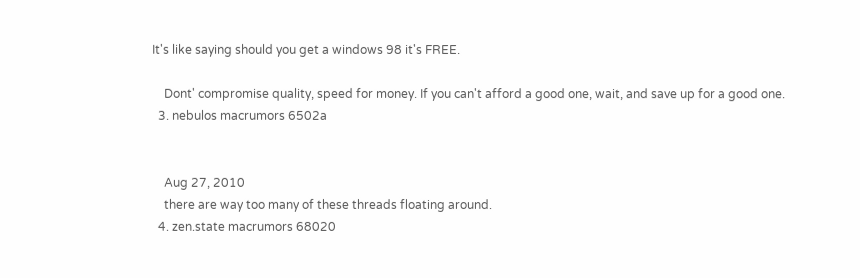It's like saying should you get a windows 98 it's FREE.

    Dont' compromise quality, speed for money. If you can't afford a good one, wait, and save up for a good one.
  3. nebulos macrumors 6502a


    Aug 27, 2010
    there are way too many of these threads floating around.
  4. zen.state macrumors 68020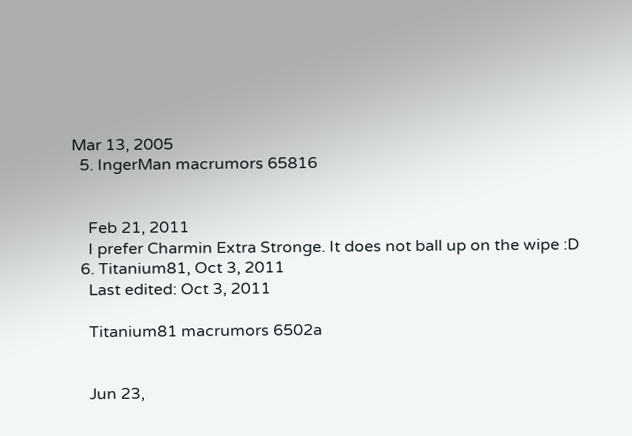Mar 13, 2005
  5. IngerMan macrumors 65816


    Feb 21, 2011
    I prefer Charmin Extra Stronge. It does not ball up on the wipe :D
  6. Titanium81, Oct 3, 2011
    Last edited: Oct 3, 2011

    Titanium81 macrumors 6502a


    Jun 23,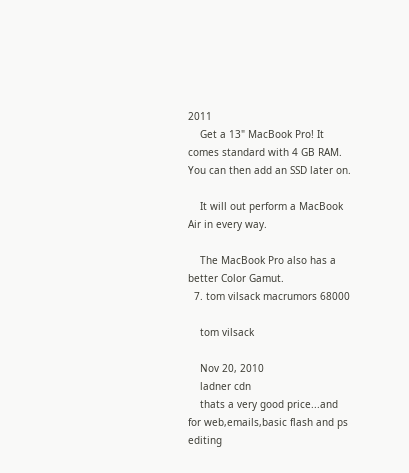2011
    Get a 13" MacBook Pro! It comes standard with 4 GB RAM. You can then add an SSD later on.

    It will out perform a MacBook Air in every way.

    The MacBook Pro also has a better Color Gamut.
  7. tom vilsack macrumors 68000

    tom vilsack

    Nov 20, 2010
    ladner cdn
    thats a very good price...and for web,emails,basic flash and ps editing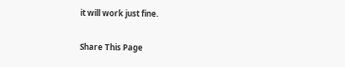it will work just fine.

Share This Page